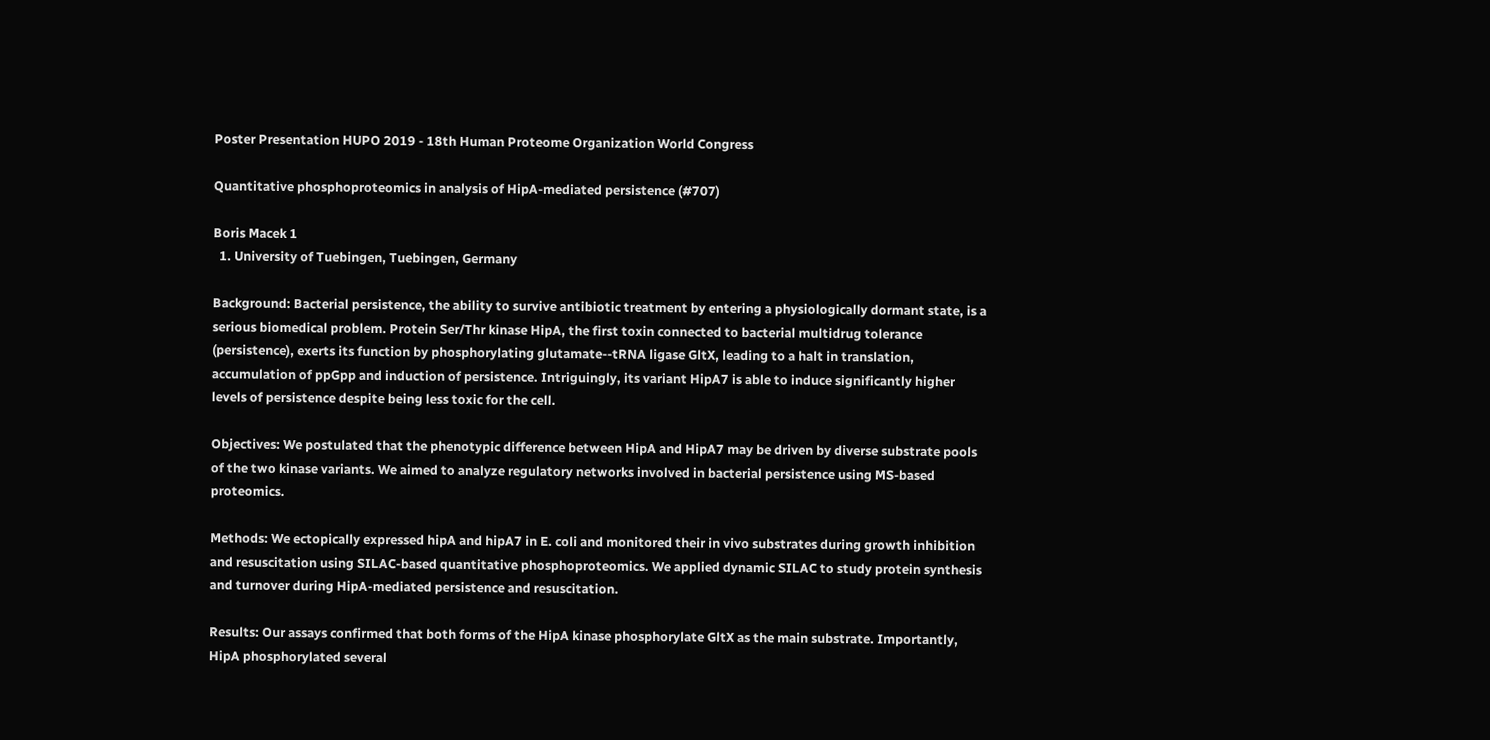Poster Presentation HUPO 2019 - 18th Human Proteome Organization World Congress

Quantitative phosphoproteomics in analysis of HipA-mediated persistence (#707)

Boris Macek 1
  1. University of Tuebingen, Tuebingen, Germany

Background: Bacterial persistence, the ability to survive antibiotic treatment by entering a physiologically dormant state, is a serious biomedical problem. Protein Ser/Thr kinase HipA, the first toxin connected to bacterial multidrug tolerance (persistence), exerts its function by phosphorylating glutamate--tRNA ligase GltX, leading to a halt in translation, accumulation of ppGpp and induction of persistence. Intriguingly, its variant HipA7 is able to induce significantly higher levels of persistence despite being less toxic for the cell.

Objectives: We postulated that the phenotypic difference between HipA and HipA7 may be driven by diverse substrate pools of the two kinase variants. We aimed to analyze regulatory networks involved in bacterial persistence using MS-based proteomics.

Methods: We ectopically expressed hipA and hipA7 in E. coli and monitored their in vivo substrates during growth inhibition and resuscitation using SILAC-based quantitative phosphoproteomics. We applied dynamic SILAC to study protein synthesis and turnover during HipA-mediated persistence and resuscitation.

Results: Our assays confirmed that both forms of the HipA kinase phosphorylate GltX as the main substrate. Importantly, HipA phosphorylated several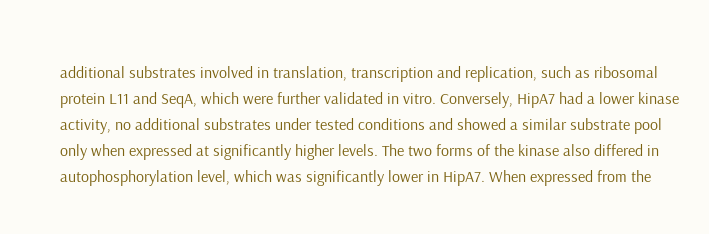additional substrates involved in translation, transcription and replication, such as ribosomal protein L11 and SeqA, which were further validated in vitro. Conversely, HipA7 had a lower kinase activity, no additional substrates under tested conditions and showed a similar substrate pool only when expressed at significantly higher levels. The two forms of the kinase also differed in autophosphorylation level, which was significantly lower in HipA7. When expressed from the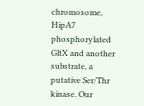chromosome, HipA7 phosphorylated GltX and another substrate, a putative Ser/Thr kinase. Our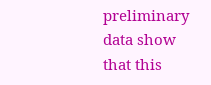preliminary data show that this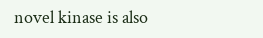novel kinase is also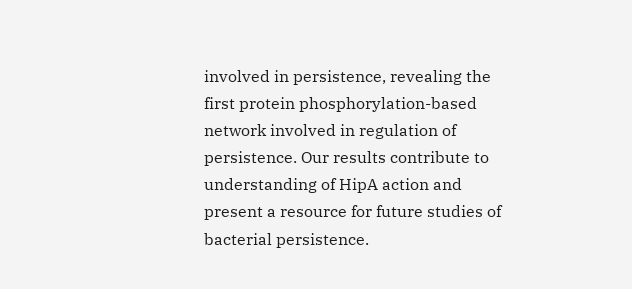involved in persistence, revealing the first protein phosphorylation-based network involved in regulation of persistence. Our results contribute to understanding of HipA action and present a resource for future studies of bacterial persistence.